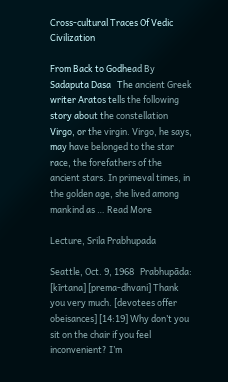Cross-cultural Traces Of Vedic Civilization

From Back to Godhead By Sadaputa Dasa   The ancient Greek writer Aratos tells the following story about the constellation Virgo, or the virgin. Virgo, he says, may have belonged to the star race, the forefathers of the ancient stars. In primeval times, in the golden age, she lived among mankind as … Read More

Lecture, Srila Prabhupada

Seattle, Oct. 9, 1968   Prabhupāda: [kīrtana] [prema-dhvani] Thank you very much. [devotees offer obeisances] [14:19] Why don’t you sit on the chair if you feel inconvenient? I’m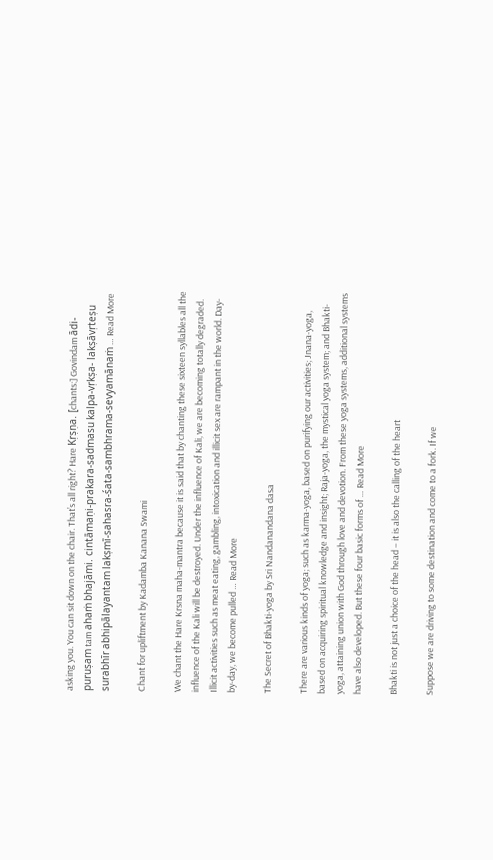asking you. You can sit down on the chair. That’s all right? Hare Kṛṣṇa. [chants:] Govindam ādi-puruṣam tam ahaṁ bhajāmi. cintāmaṇi-prakara-sadmasu kalpa-vṛkṣa- lakṣāvṛteṣu surabhīr abhipālayantam lakṣmī-sahasra-śata-sambhrama-sevyamānaṁ … Read More

Chant for upliftment by Kadamba Kanana Swami

We chant the Hare Krsna maha-mantra because it is said that by chanting these sixteen syllables all the influence of the Kali will be destroyed. Under the influence of Kali, we are becoming totally degraded. Illicit activities such as meat eating, gambling, intoxication and illicit sex are rampant in the world. Day-by-day, we become pulled … Read More

The Secret of Bhakti-yoga by Sri Nandanandana dasa

There are various kinds of yoga; such as karma-yoga, based on purifying our activities; Jnana-yoga, based on acquiring spiritual knowledge and insight; Raja-yoga, the mystical yoga system; and Bhakti-yoga, attaining union with God through love and devotion. From these yoga systems, additional systems have also developed. But these four basic forms of … Read More

Bhakti is not just a choice of the head – it is also the calling of the heart

Suppose we are driving to some destination and come to a fork. If we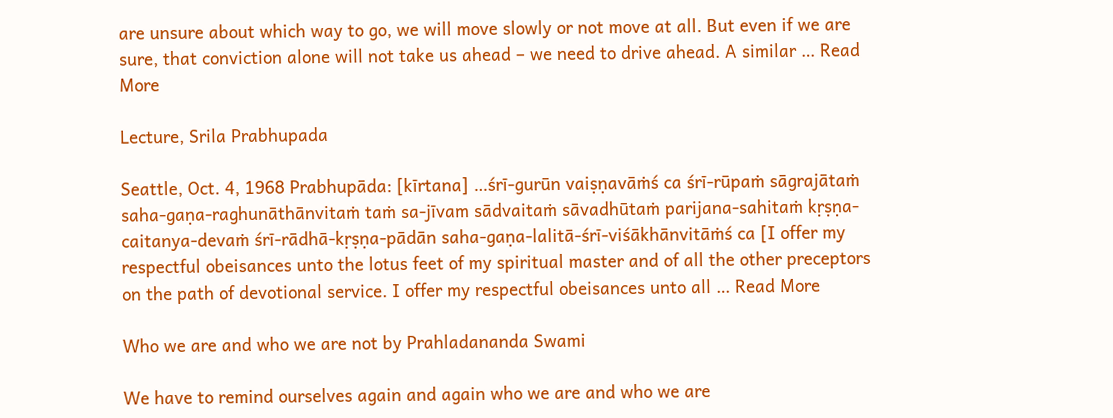are unsure about which way to go, we will move slowly or not move at all. But even if we are sure, that conviction alone will not take us ahead – we need to drive ahead. A similar … Read More

Lecture, Srila Prabhupada

Seattle, Oct. 4, 1968 Prabhupāda: [kīrtana] …śrī-gurūn vaiṣṇavāṁś ca śrī-rūpaṁ sāgrajātaṁ saha-gaṇa-raghunāthānvitaṁ taṁ sa-jīvam sādvaitaṁ sāvadhūtaṁ parijana-sahitaṁ kṛṣṇa-caitanya-devaṁ śrī-rādhā-kṛṣṇa-pādān saha-gaṇa-lalitā-śrī-viśākhānvitāṁś ca [I offer my respectful obeisances unto the lotus feet of my spiritual master and of all the other preceptors on the path of devotional service. I offer my respectful obeisances unto all … Read More

Who we are and who we are not by Prahladananda Swami

We have to remind ourselves again and again who we are and who we are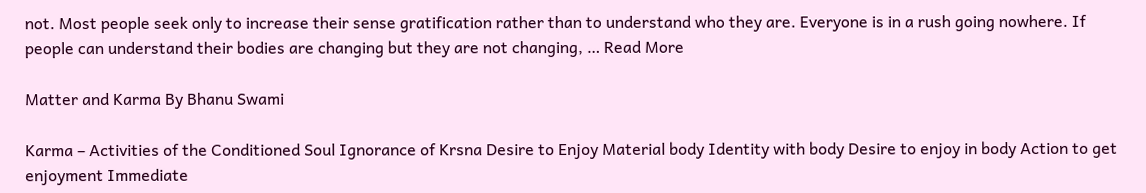not. Most people seek only to increase their sense gratification rather than to understand who they are. Everyone is in a rush going nowhere. If people can understand their bodies are changing but they are not changing, … Read More

Matter and Karma By Bhanu Swami

Karma – Activities of the Conditioned Soul Ignorance of Krsna Desire to Enjoy Material body Identity with body Desire to enjoy in body Action to get enjoyment Immediate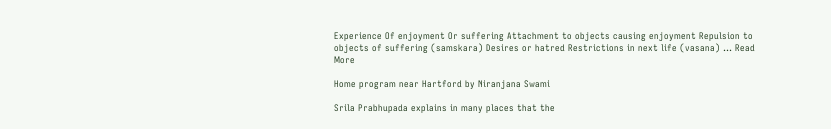Experience Of enjoyment Or suffering Attachment to objects causing enjoyment Repulsion to objects of suffering (samskara) Desires or hatred Restrictions in next life (vasana) … Read More

Home program near Hartford by Niranjana Swami

Srila Prabhupada explains in many places that the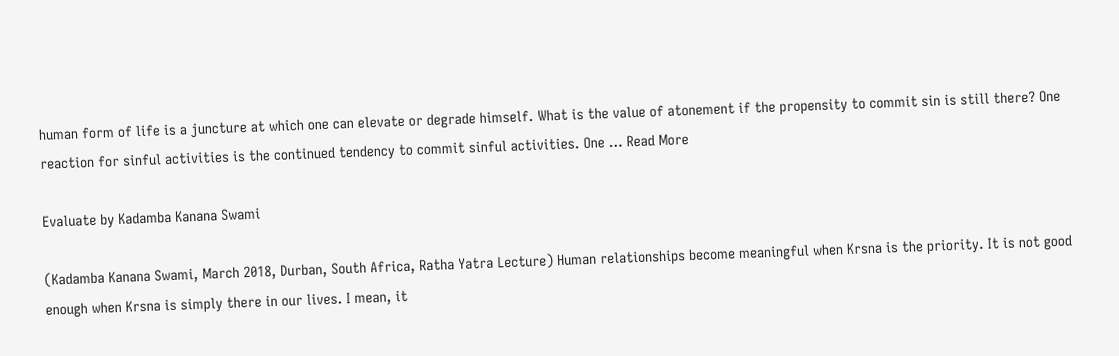human form of life is a juncture at which one can elevate or degrade himself. What is the value of atonement if the propensity to commit sin is still there? One reaction for sinful activities is the continued tendency to commit sinful activities. One … Read More

Evaluate by Kadamba Kanana Swami

(Kadamba Kanana Swami, March 2018, Durban, South Africa, Ratha Yatra Lecture) Human relationships become meaningful when Krsna is the priority. It is not good enough when Krsna is simply there in our lives. I mean, it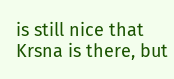is still nice that Krsna is there, but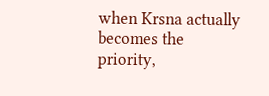when Krsna actually becomes the priority,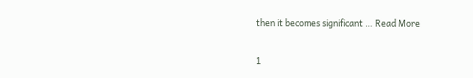then it becomes significant … Read More

1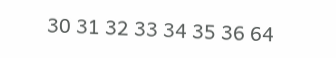30 31 32 33 34 35 36 64